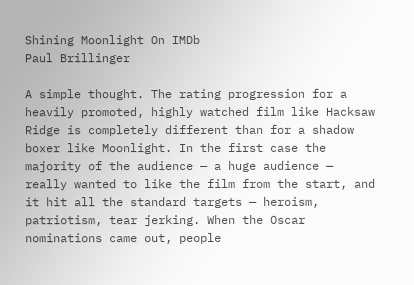Shining Moonlight On IMDb
Paul Brillinger

A simple thought. The rating progression for a heavily promoted, highly watched film like Hacksaw Ridge is completely different than for a shadow boxer like Moonlight. In the first case the majority of the audience — a huge audience — really wanted to like the film from the start, and it hit all the standard targets — heroism, patriotism, tear jerking. When the Oscar nominations came out, people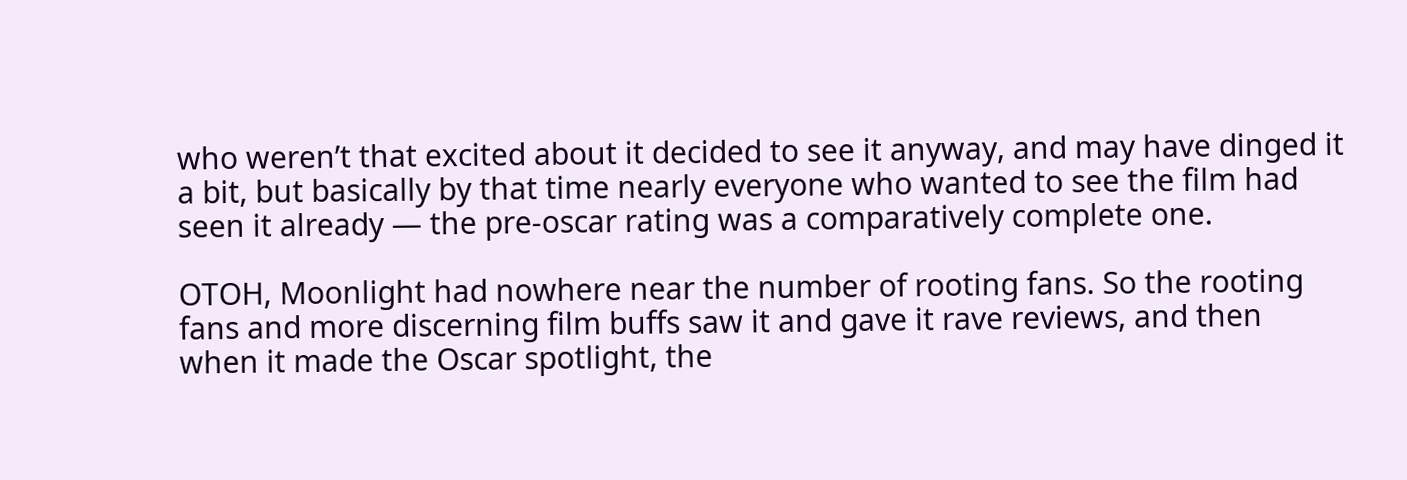who weren’t that excited about it decided to see it anyway, and may have dinged it a bit, but basically by that time nearly everyone who wanted to see the film had seen it already — the pre-oscar rating was a comparatively complete one.

OTOH, Moonlight had nowhere near the number of rooting fans. So the rooting fans and more discerning film buffs saw it and gave it rave reviews, and then when it made the Oscar spotlight, the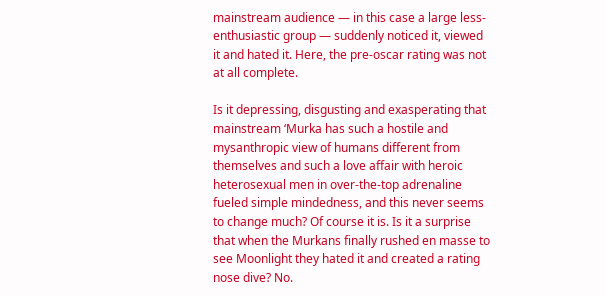mainstream audience — in this case a large less-enthusiastic group — suddenly noticed it, viewed it and hated it. Here, the pre-oscar rating was not at all complete.

Is it depressing, disgusting and exasperating that mainstream ‘Murka has such a hostile and mysanthropic view of humans different from themselves and such a love affair with heroic heterosexual men in over-the-top adrenaline fueled simple mindedness, and this never seems to change much? Of course it is. Is it a surprise that when the Murkans finally rushed en masse to see Moonlight they hated it and created a rating nose dive? No.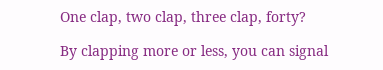One clap, two clap, three clap, forty?

By clapping more or less, you can signal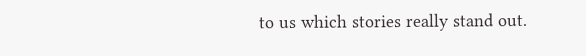to us which stories really stand out.